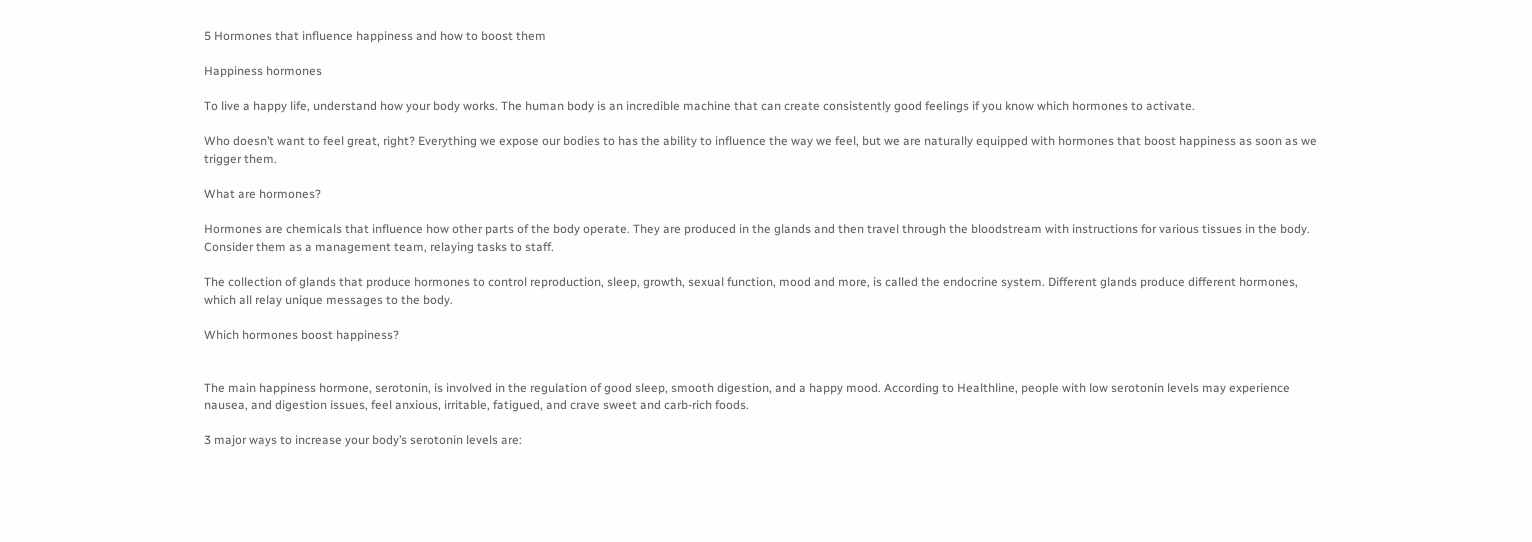5 Hormones that influence happiness and how to boost them

Happiness hormones

To live a happy life, understand how your body works. The human body is an incredible machine that can create consistently good feelings if you know which hormones to activate.

Who doesn’t want to feel great, right? Everything we expose our bodies to has the ability to influence the way we feel, but we are naturally equipped with hormones that boost happiness as soon as we trigger them.

What are hormones?

Hormones are chemicals that influence how other parts of the body operate. They are produced in the glands and then travel through the bloodstream with instructions for various tissues in the body. Consider them as a management team, relaying tasks to staff.

The collection of glands that produce hormones to control reproduction, sleep, growth, sexual function, mood and more, is called the endocrine system. Different glands produce different hormones, which all relay unique messages to the body.

Which hormones boost happiness?


The main happiness hormone, serotonin, is involved in the regulation of good sleep, smooth digestion, and a happy mood. According to Healthline, people with low serotonin levels may experience nausea, and digestion issues, feel anxious, irritable, fatigued, and crave sweet and carb-rich foods.

3 major ways to increase your body’s serotonin levels are: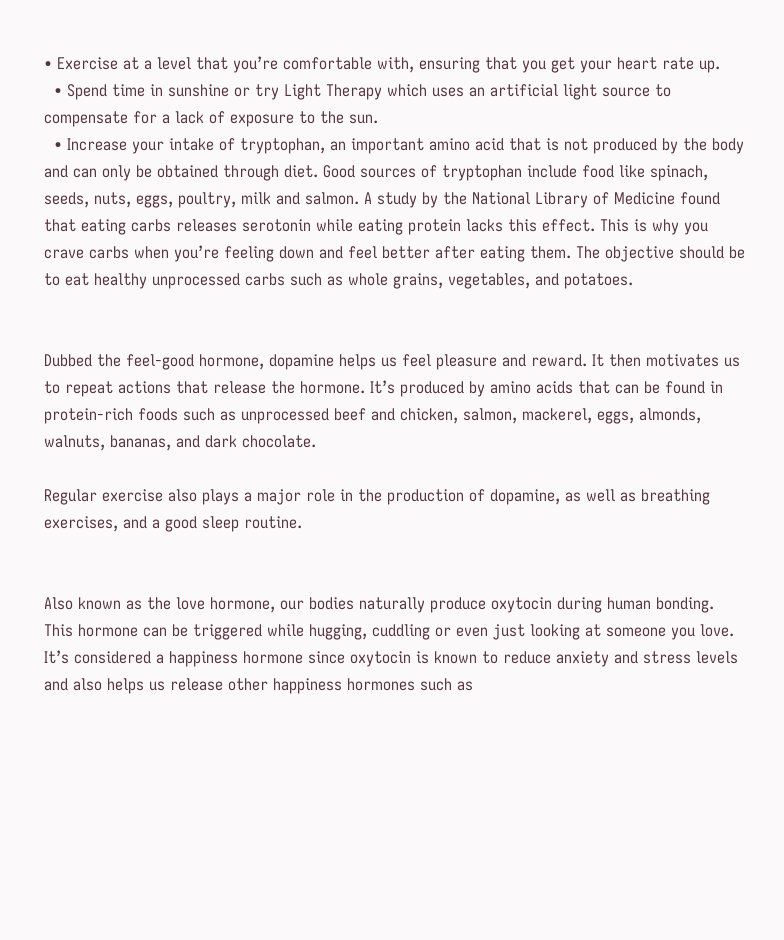• Exercise at a level that you’re comfortable with, ensuring that you get your heart rate up.
  • Spend time in sunshine or try Light Therapy which uses an artificial light source to compensate for a lack of exposure to the sun.
  • Increase your intake of tryptophan, an important amino acid that is not produced by the body and can only be obtained through diet. Good sources of tryptophan include food like spinach, seeds, nuts, eggs, poultry, milk and salmon. A study by the National Library of Medicine found that eating carbs releases serotonin while eating protein lacks this effect. This is why you crave carbs when you’re feeling down and feel better after eating them. The objective should be to eat healthy unprocessed carbs such as whole grains, vegetables, and potatoes.


Dubbed the feel-good hormone, dopamine helps us feel pleasure and reward. It then motivates us to repeat actions that release the hormone. It’s produced by amino acids that can be found in protein-rich foods such as unprocessed beef and chicken, salmon, mackerel, eggs, almonds, walnuts, bananas, and dark chocolate.

Regular exercise also plays a major role in the production of dopamine, as well as breathing exercises, and a good sleep routine.


Also known as the love hormone, our bodies naturally produce oxytocin during human bonding. This hormone can be triggered while hugging, cuddling or even just looking at someone you love. It’s considered a happiness hormone since oxytocin is known to reduce anxiety and stress levels and also helps us release other happiness hormones such as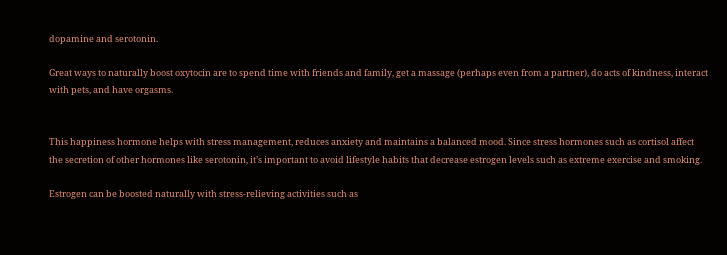dopamine and serotonin.

Great ways to naturally boost oxytocin are to spend time with friends and family, get a massage (perhaps even from a partner), do acts of kindness, interact with pets, and have orgasms.


This happiness hormone helps with stress management, reduces anxiety and maintains a balanced mood. Since stress hormones such as cortisol affect the secretion of other hormones like serotonin, it’s important to avoid lifestyle habits that decrease estrogen levels such as extreme exercise and smoking.

Estrogen can be boosted naturally with stress-relieving activities such as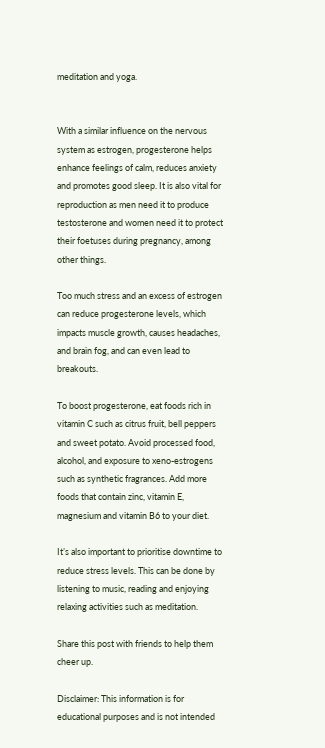meditation and yoga.


With a similar influence on the nervous system as estrogen, progesterone helps enhance feelings of calm, reduces anxiety and promotes good sleep. It is also vital for reproduction as men need it to produce testosterone and women need it to protect their foetuses during pregnancy, among other things.

Too much stress and an excess of estrogen can reduce progesterone levels, which impacts muscle growth, causes headaches, and brain fog, and can even lead to breakouts.

To boost progesterone, eat foods rich in vitamin C such as citrus fruit, bell peppers and sweet potato. Avoid processed food, alcohol, and exposure to xeno-estrogens such as synthetic fragrances. Add more foods that contain zinc, vitamin E, magnesium and vitamin B6 to your diet.

It’s also important to prioritise downtime to reduce stress levels. This can be done by listening to music, reading and enjoying relaxing activities such as meditation.

Share this post with friends to help them cheer up.

Disclaimer: This information is for educational purposes and is not intended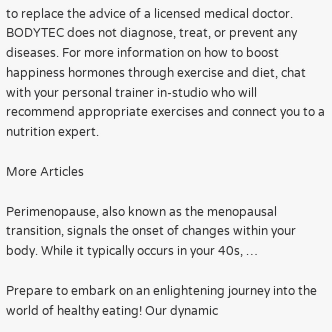to replace the advice of a licensed medical doctor. BODYTEC does not diagnose, treat, or prevent any diseases. For more information on how to boost happiness hormones through exercise and diet, chat with your personal trainer in-studio who will recommend appropriate exercises and connect you to a nutrition expert.

More Articles

Perimenopause, also known as the menopausal transition, signals the onset of changes within your body. While it typically occurs in your 40s, …

Prepare to embark on an enlightening journey into the world of healthy eating! Our dynamic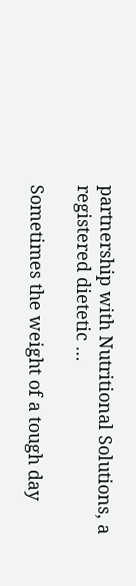partnership with Nutritional Solutions, a registered dietetic …

Sometimes the weight of a tough day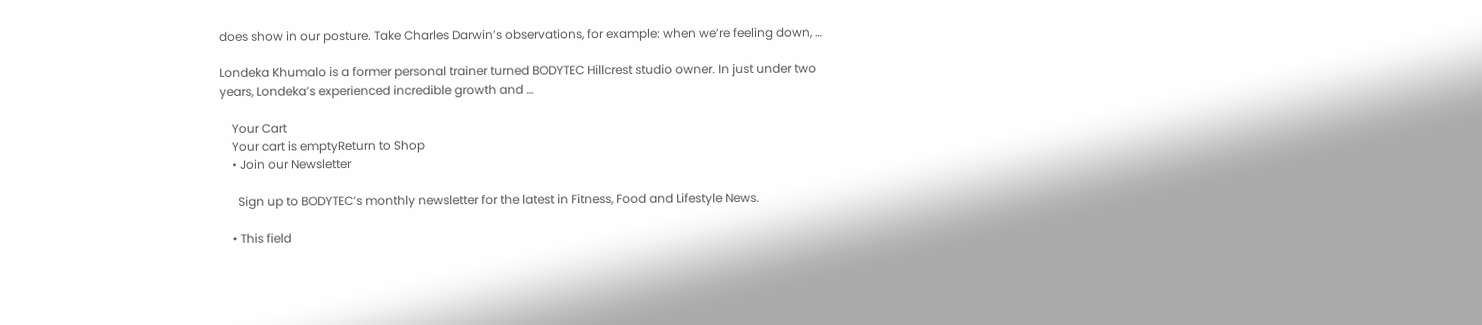does show in our posture. Take Charles Darwin’s observations, for example: when we’re feeling down, …

Londeka Khumalo is a former personal trainer turned BODYTEC Hillcrest studio owner. In just under two years, Londeka’s experienced incredible growth and …

    Your Cart
    Your cart is emptyReturn to Shop
    • Join our Newsletter

      Sign up to BODYTEC’s monthly newsletter for the latest in Fitness, Food and Lifestyle News.

    • This field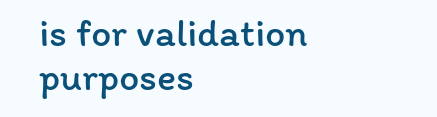is for validation purposes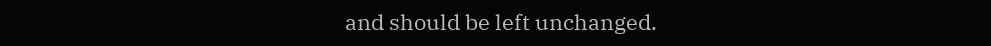and should be left unchanged.